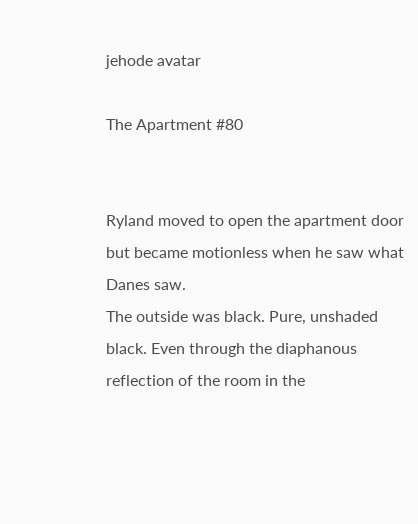jehode avatar

The Apartment #80


Ryland moved to open the apartment door but became motionless when he saw what Danes saw.
The outside was black. Pure, unshaded black. Even through the diaphanous reflection of the room in the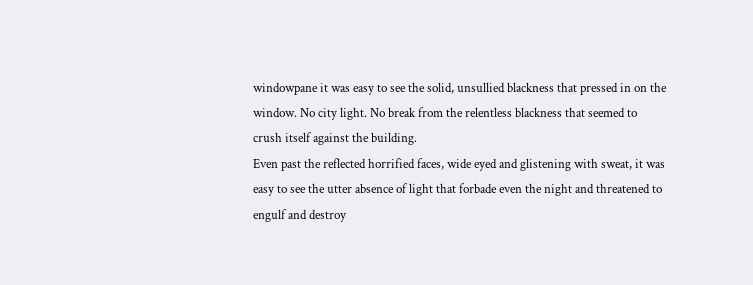windowpane it was easy to see the solid, unsullied blackness that pressed in on the window. No city light. No break from the relentless blackness that seemed to crush itself against the building.
Even past the reflected horrified faces, wide eyed and glistening with sweat, it was easy to see the utter absence of light that forbade even the night and threatened to engulf and destroy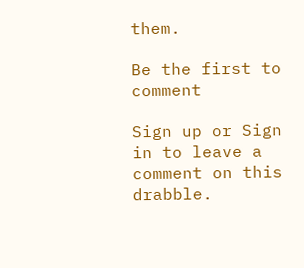them.

Be the first to comment

Sign up or Sign in to leave a comment on this drabble.